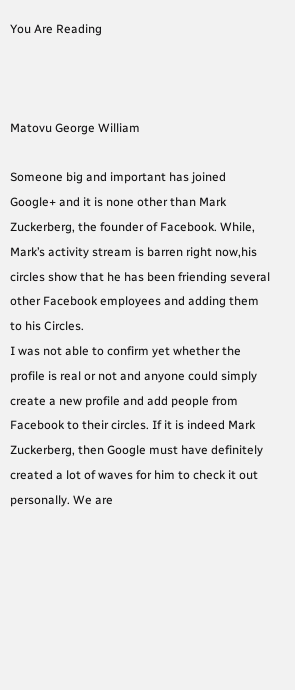You Are Reading



Matovu George William

Someone big and important has joined Google+ and it is none other than Mark Zuckerberg, the founder of Facebook. While, Mark’s activity stream is barren right now,his circles show that he has been friending several other Facebook employees and adding them to his Circles.
I was not able to confirm yet whether the profile is real or not and anyone could simply create a new profile and add people from Facebook to their circles. If it is indeed Mark Zuckerberg, then Google must have definitely created a lot of waves for him to check it out personally. We are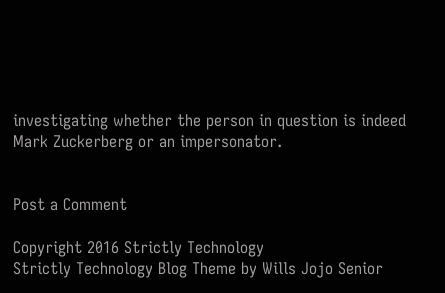investigating whether the person in question is indeed Mark Zuckerberg or an impersonator.


Post a Comment

Copyright 2016 Strictly Technology
Strictly Technology Blog Theme by Wills Jojo Senior